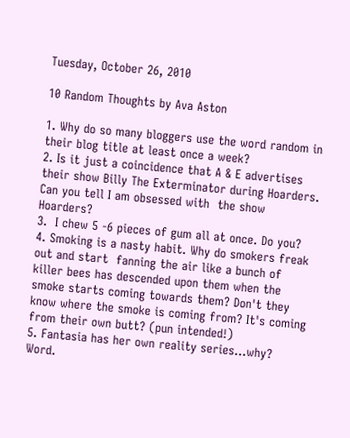Tuesday, October 26, 2010

10 Random Thoughts by Ava Aston

1. Why do so many bloggers use the word random in their blog title at least once a week?
2. Is it just a coincidence that A & E advertises their show Billy The Exterminator during Hoarders.  Can you tell I am obsessed with  the show Hoarders?
3.  I chew 5 -6 pieces of gum all at once. Do you?
4. Smoking is a nasty habit. Why do smokers freak out and start  fanning the air like a bunch of killer bees has descended upon them when the smoke starts coming towards them? Don't they know where the smoke is coming from? It's coming from their own butt? (pun intended!)
5. Fantasia has her own reality series...why? Word.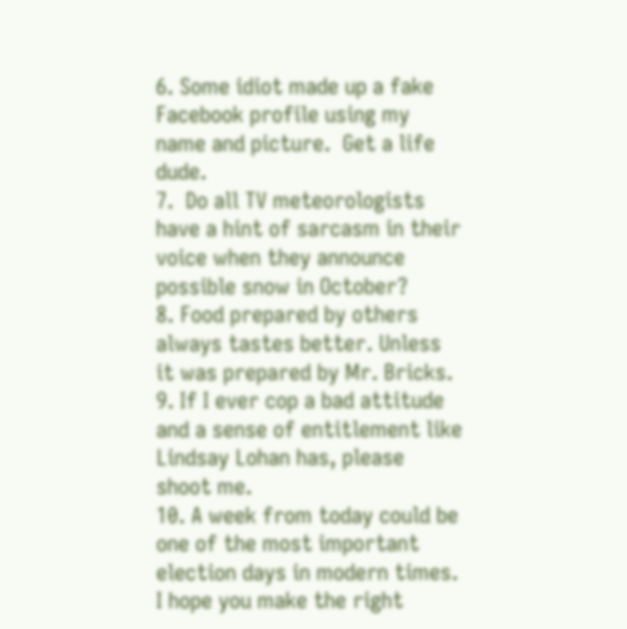6. Some idiot made up a fake Facebook profile using my name and picture.  Get a life dude.
7.  Do all TV meteorologists have a hint of sarcasm in their voice when they announce possible snow in October?
8. Food prepared by others always tastes better. Unless it was prepared by Mr. Bricks.
9. If I ever cop a bad attitude and a sense of entitlement like Lindsay Lohan has, please shoot me.
10. A week from today could be one of the most important election days in modern times. I hope you make the right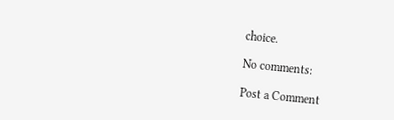choice.

No comments:

Post a Comment